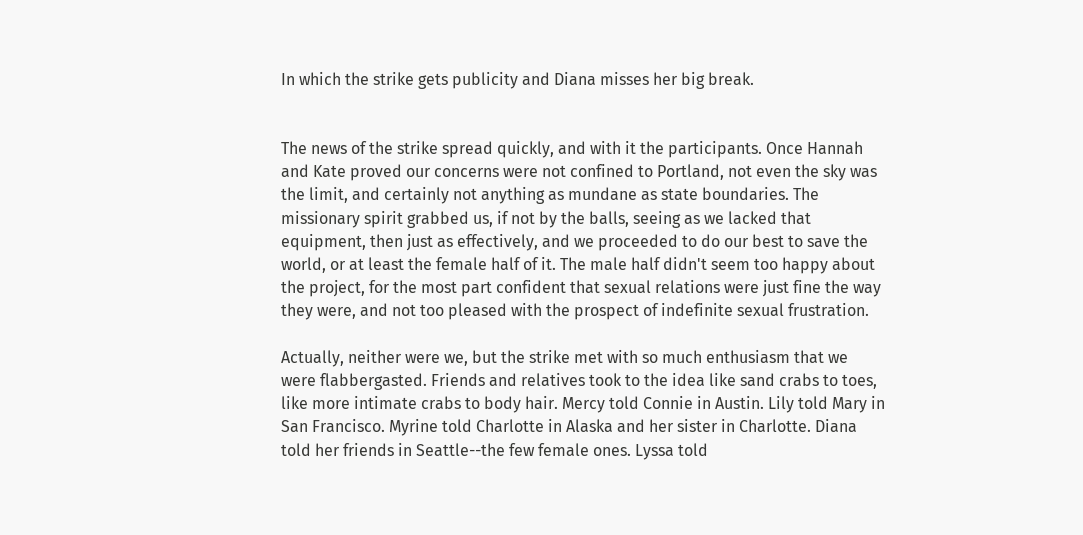In which the strike gets publicity and Diana misses her big break.


The news of the strike spread quickly, and with it the participants. Once Hannah and Kate proved our concerns were not confined to Portland, not even the sky was the limit, and certainly not anything as mundane as state boundaries. The missionary spirit grabbed us, if not by the balls, seeing as we lacked that equipment, then just as effectively, and we proceeded to do our best to save the world, or at least the female half of it. The male half didn't seem too happy about the project, for the most part confident that sexual relations were just fine the way they were, and not too pleased with the prospect of indefinite sexual frustration.

Actually, neither were we, but the strike met with so much enthusiasm that we were flabbergasted. Friends and relatives took to the idea like sand crabs to toes, like more intimate crabs to body hair. Mercy told Connie in Austin. Lily told Mary in San Francisco. Myrine told Charlotte in Alaska and her sister in Charlotte. Diana told her friends in Seattle--the few female ones. Lyssa told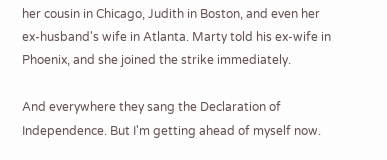her cousin in Chicago, Judith in Boston, and even her ex-husband's wife in Atlanta. Marty told his ex-wife in Phoenix, and she joined the strike immediately.

And everywhere they sang the Declaration of Independence. But I'm getting ahead of myself now.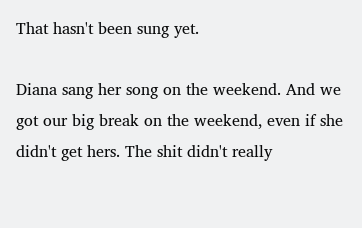That hasn't been sung yet.

Diana sang her song on the weekend. And we got our big break on the weekend, even if she didn't get hers. The shit didn't really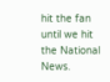hit the fan until we hit the National News.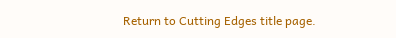Return to Cutting Edges title page.